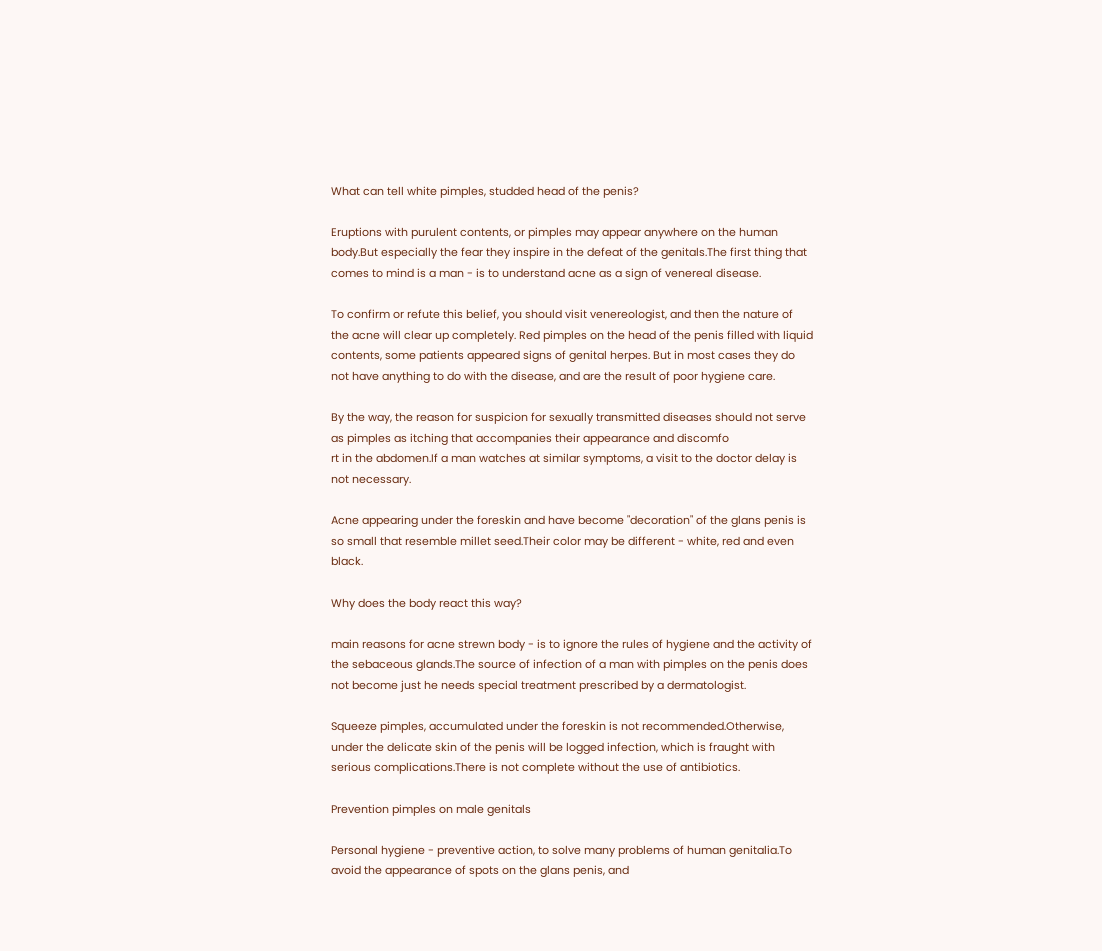What can tell white pimples, studded head of the penis?

Eruptions with purulent contents, or pimples may appear anywhere on the human body.But especially the fear they inspire in the defeat of the genitals.The first thing that comes to mind is a man - is to understand acne as a sign of venereal disease.

To confirm or refute this belief, you should visit venereologist, and then the nature of the acne will clear up completely. Red pimples on the head of the penis filled with liquid contents, some patients appeared signs of genital herpes. But in most cases they do not have anything to do with the disease, and are the result of poor hygiene care.

By the way, the reason for suspicion for sexually transmitted diseases should not serve as pimples as itching that accompanies their appearance and discomfo
rt in the abdomen.If a man watches at similar symptoms, a visit to the doctor delay is not necessary.

Acne appearing under the foreskin and have become "decoration" of the glans penis is so small that resemble millet seed.Their color may be different - white, red and even black.

Why does the body react this way?

main reasons for acne strewn body - is to ignore the rules of hygiene and the activity of the sebaceous glands.The source of infection of a man with pimples on the penis does not become just he needs special treatment prescribed by a dermatologist.

Squeeze pimples, accumulated under the foreskin is not recommended.Otherwise, under the delicate skin of the penis will be logged infection, which is fraught with serious complications.There is not complete without the use of antibiotics.

Prevention pimples on male genitals

Personal hygiene - preventive action, to solve many problems of human genitalia.To avoid the appearance of spots on the glans penis, and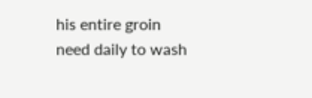his entire groin need daily to wash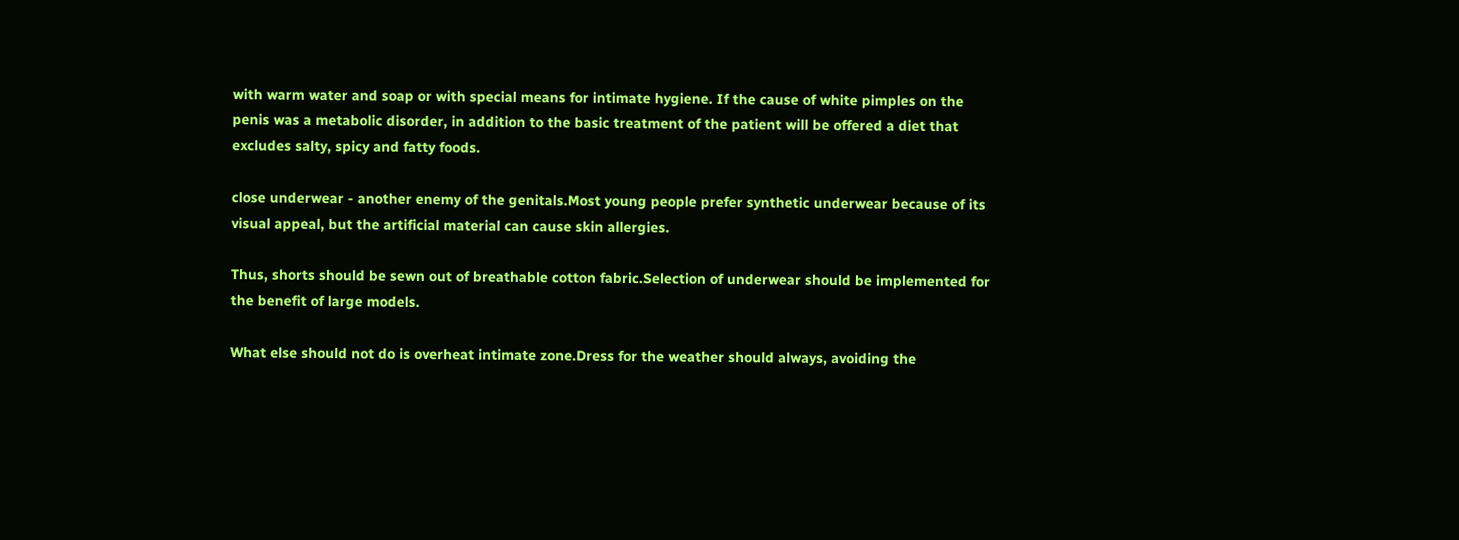with warm water and soap or with special means for intimate hygiene. If the cause of white pimples on the penis was a metabolic disorder, in addition to the basic treatment of the patient will be offered a diet that excludes salty, spicy and fatty foods.

close underwear - another enemy of the genitals.Most young people prefer synthetic underwear because of its visual appeal, but the artificial material can cause skin allergies.

Thus, shorts should be sewn out of breathable cotton fabric.Selection of underwear should be implemented for the benefit of large models.

What else should not do is overheat intimate zone.Dress for the weather should always, avoiding the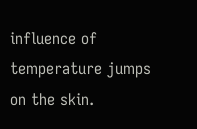influence of temperature jumps on the skin.